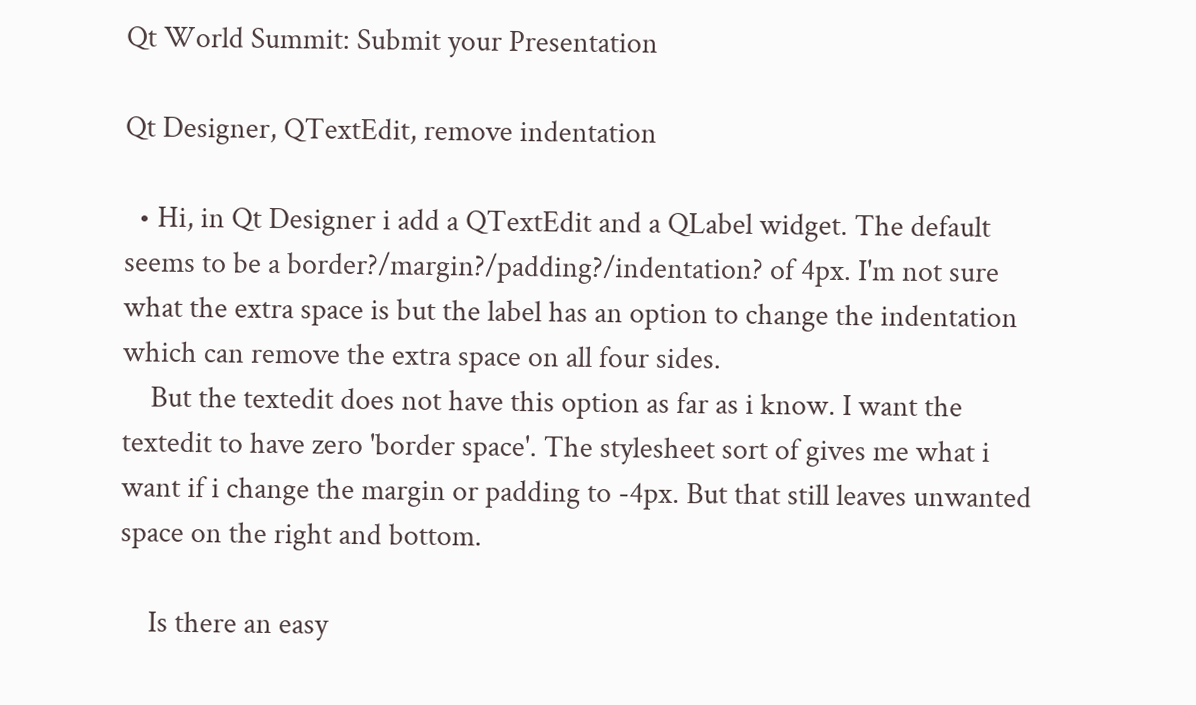Qt World Summit: Submit your Presentation

Qt Designer, QTextEdit, remove indentation

  • Hi, in Qt Designer i add a QTextEdit and a QLabel widget. The default seems to be a border?/margin?/padding?/indentation? of 4px. I'm not sure what the extra space is but the label has an option to change the indentation which can remove the extra space on all four sides.
    But the textedit does not have this option as far as i know. I want the textedit to have zero 'border space'. The stylesheet sort of gives me what i want if i change the margin or padding to -4px. But that still leaves unwanted space on the right and bottom.

    Is there an easy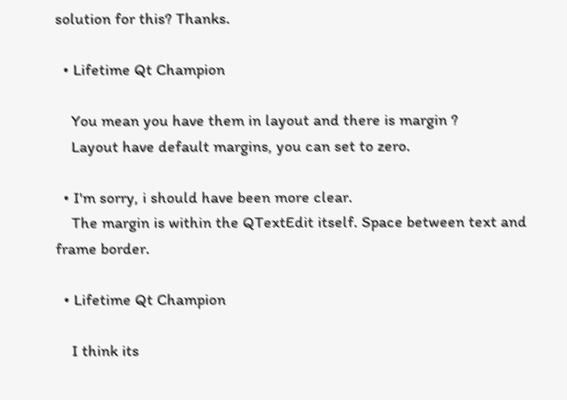solution for this? Thanks.

  • Lifetime Qt Champion

    You mean you have them in layout and there is margin ?
    Layout have default margins, you can set to zero.

  • I'm sorry, i should have been more clear.
    The margin is within the QTextEdit itself. Space between text and frame border.

  • Lifetime Qt Champion

    I think its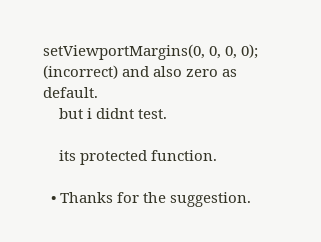setViewportMargins(0, 0, 0, 0); (incorrect) and also zero as default.
    but i didnt test.

    its protected function.

  • Thanks for the suggestion.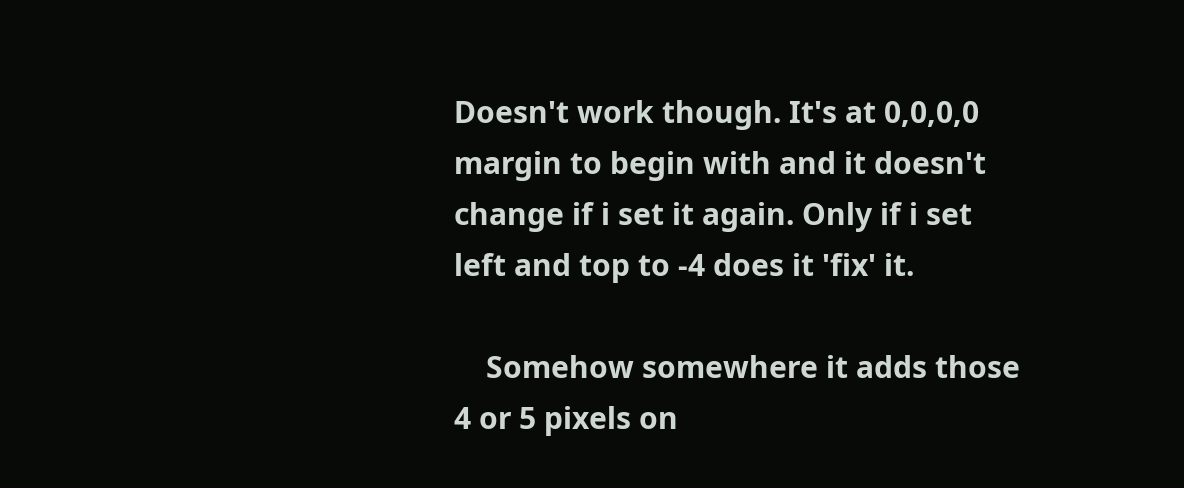Doesn't work though. It's at 0,0,0,0 margin to begin with and it doesn't change if i set it again. Only if i set left and top to -4 does it 'fix' it.

    Somehow somewhere it adds those 4 or 5 pixels on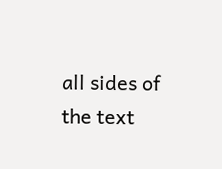all sides of the text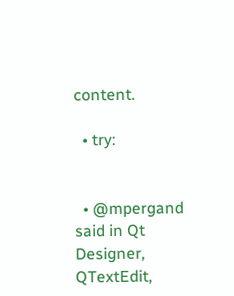content.

  • try:


  • @mpergand said in Qt Designer, QTextEdit,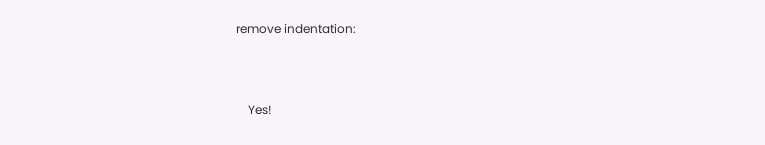remove indentation:



    Yes!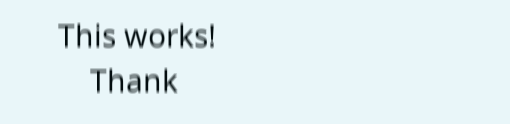This works!
    Thank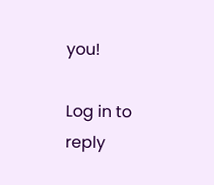you!

Log in to reply